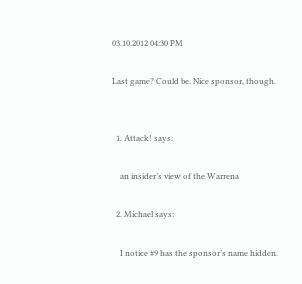03.10.2012 04:30 PM

Last game? Could be. Nice sponsor, though.


  1. Attack! says:

    an insider’s view of the Warrena

  2. Michael says:

    I notice #9 has the sponsor’s name hidden.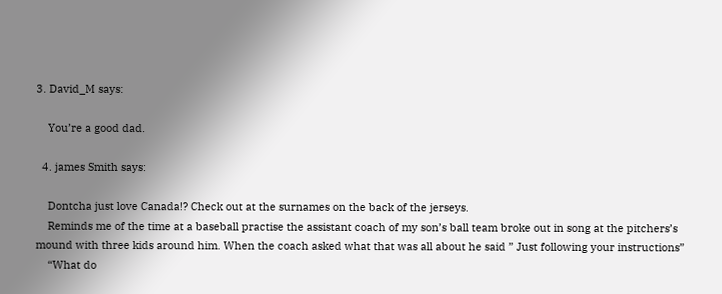3. David_M says:

    You’re a good dad.

  4. james Smith says:

    Dontcha just love Canada!? Check out at the surnames on the back of the jerseys.
    Reminds me of the time at a baseball practise the assistant coach of my son’s ball team broke out in song at the pitchers’s mound with three kids around him. When the coach asked what that was all about he said ” Just following your instructions”
    “What do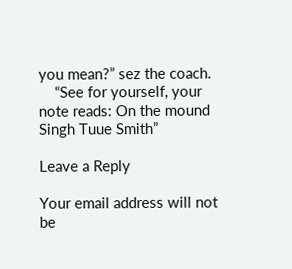you mean?” sez the coach.
    “See for yourself, your note reads: On the mound Singh Tuue Smith”

Leave a Reply

Your email address will not be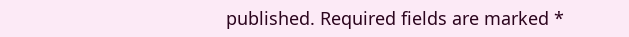published. Required fields are marked *